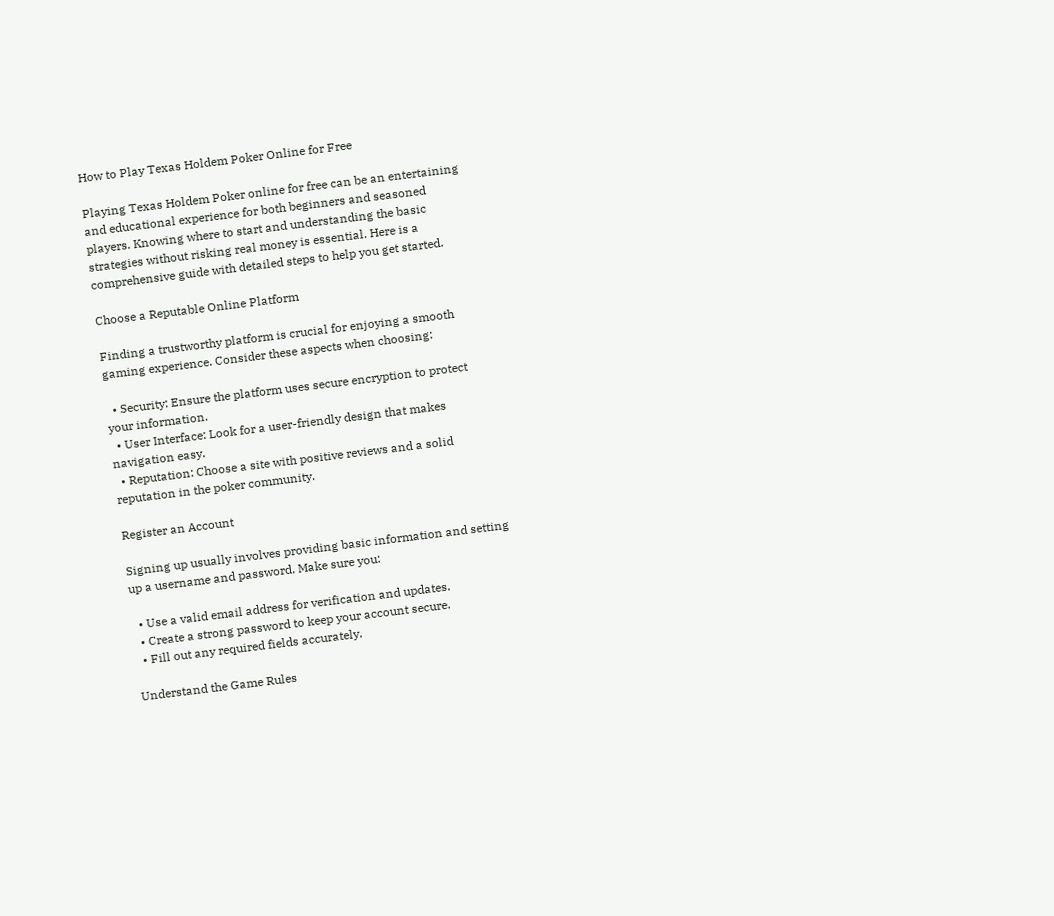How to Play Texas Holdem Poker Online for Free

Playing Texas Holdem Poker online for free can be an entertaining and educational experience for both beginners and seasoned players. Knowing where to start and understanding the basic strategies without risking real money is essential. Here is a comprehensive guide with detailed steps to help you get started.

Choose a Reputable Online Platform

Finding a trustworthy platform is crucial for enjoying a smooth gaming experience. Consider these aspects when choosing:

  • Security: Ensure the platform uses secure encryption to protect your information.
  • User Interface: Look for a user-friendly design that makes navigation easy.
  • Reputation: Choose a site with positive reviews and a solid reputation in the poker community.

Register an Account

Signing up usually involves providing basic information and setting up a username and password. Make sure you:

  • Use a valid email address for verification and updates.
  • Create a strong password to keep your account secure.
  • Fill out any required fields accurately.

Understand the Game Rules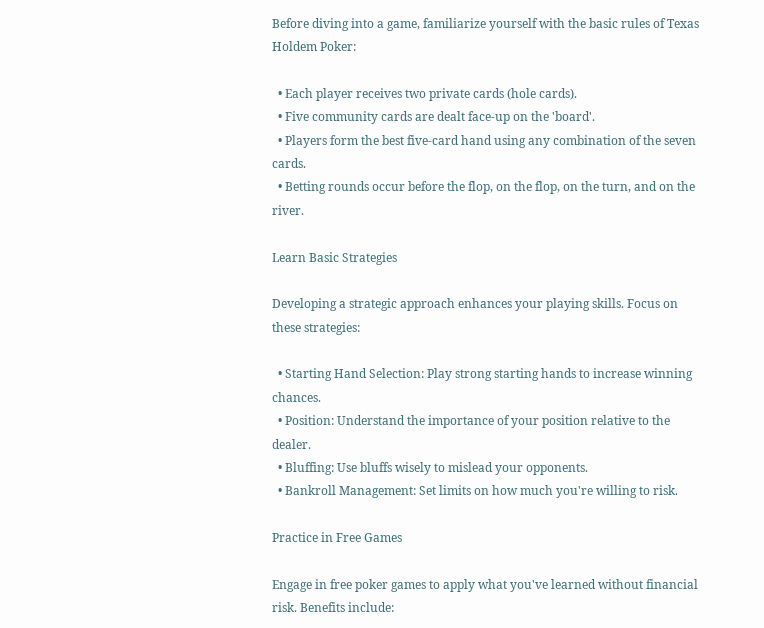Before diving into a game, familiarize yourself with the basic rules of Texas Holdem Poker:

  • Each player receives two private cards (hole cards).
  • Five community cards are dealt face-up on the 'board'.
  • Players form the best five-card hand using any combination of the seven cards.
  • Betting rounds occur before the flop, on the flop, on the turn, and on the river.

Learn Basic Strategies

Developing a strategic approach enhances your playing skills. Focus on these strategies:

  • Starting Hand Selection: Play strong starting hands to increase winning chances.
  • Position: Understand the importance of your position relative to the dealer.
  • Bluffing: Use bluffs wisely to mislead your opponents.
  • Bankroll Management: Set limits on how much you're willing to risk.

Practice in Free Games

Engage in free poker games to apply what you've learned without financial risk. Benefits include: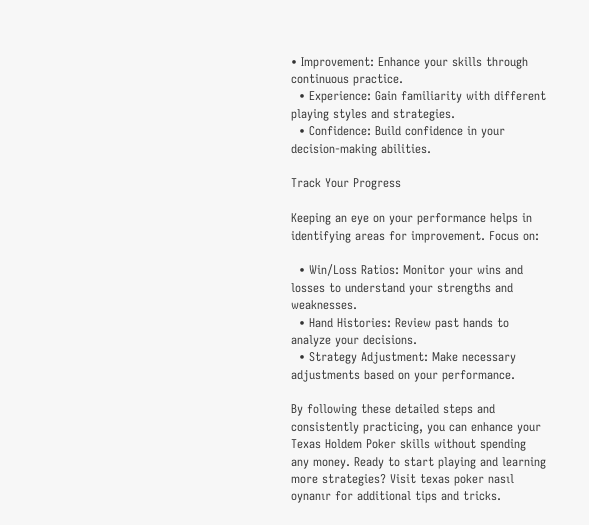• Improvement: Enhance your skills through continuous practice.
  • Experience: Gain familiarity with different playing styles and strategies.
  • Confidence: Build confidence in your decision-making abilities.

Track Your Progress

Keeping an eye on your performance helps in identifying areas for improvement. Focus on:

  • Win/Loss Ratios: Monitor your wins and losses to understand your strengths and weaknesses.
  • Hand Histories: Review past hands to analyze your decisions.
  • Strategy Adjustment: Make necessary adjustments based on your performance.

By following these detailed steps and consistently practicing, you can enhance your Texas Holdem Poker skills without spending any money. Ready to start playing and learning more strategies? Visit texas poker nasıl oynanır for additional tips and tricks.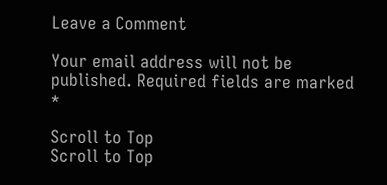Leave a Comment

Your email address will not be published. Required fields are marked *

Scroll to Top
Scroll to Top